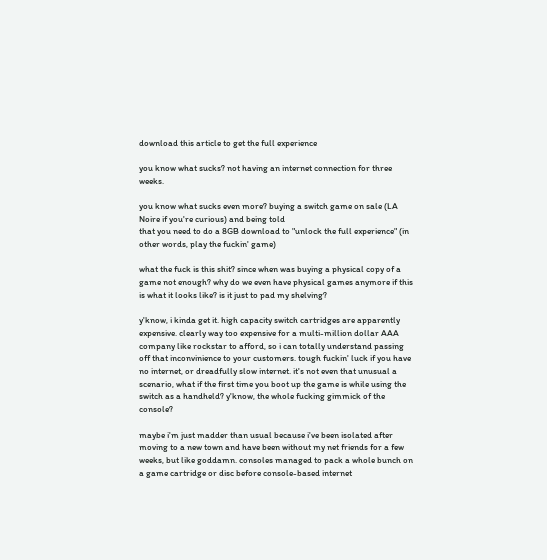download this article to get the full experience

you know what sucks? not having an internet connection for three weeks.

you know what sucks even more? buying a switch game on sale (LA Noire if you're curious) and being told
that you need to do a 8GB download to "unlock the full experience" (in other words, play the fuckin' game)

what the fuck is this shit? since when was buying a physical copy of a game not enough? why do we even have physical games anymore if this is what it looks like? is it just to pad my shelving?

y'know, i kinda get it. high capacity switch cartridges are apparently expensive. clearly way too expensive for a multi-million dollar AAA company like rockstar to afford, so i can totally understand passing off that inconvinience to your customers. tough fuckin' luck if you have no internet, or dreadfully slow internet. it's not even that unusual a scenario, what if the first time you boot up the game is while using the switch as a handheld? y'know, the whole fucking gimmick of the console?

maybe i'm just madder than usual because i've been isolated after moving to a new town and have been without my net friends for a few weeks, but like goddamn. consoles managed to pack a whole bunch on a game cartridge or disc before console-based internet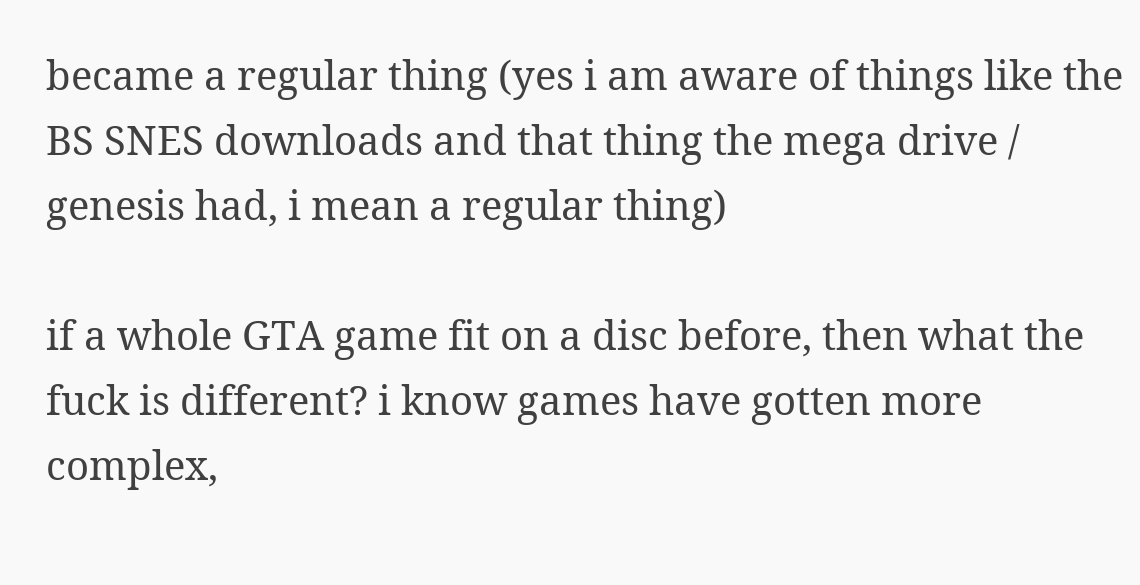became a regular thing (yes i am aware of things like the BS SNES downloads and that thing the mega drive / genesis had, i mean a regular thing)

if a whole GTA game fit on a disc before, then what the fuck is different? i know games have gotten more complex,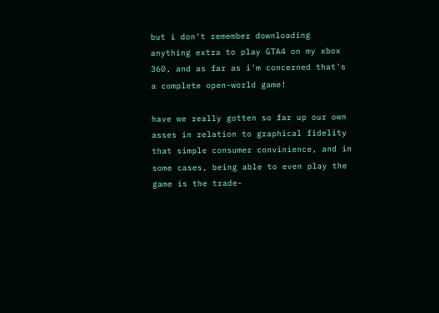but i don't remember downloading anything extra to play GTA4 on my xbox 360, and as far as i'm concerned that's a complete open-world game!

have we really gotten so far up our own asses in relation to graphical fidelity that simple consumer convinience, and in some cases, being able to even play the game is the trade-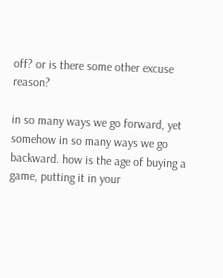off? or is there some other excuse reason?

in so many ways we go forward, yet somehow in so many ways we go backward. how is the age of buying a game, putting it in your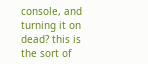console, and turning it on dead? this is the sort of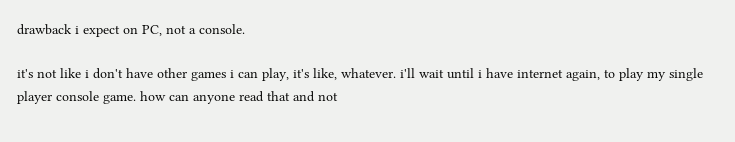drawback i expect on PC, not a console.

it's not like i don't have other games i can play, it's like, whatever. i'll wait until i have internet again, to play my single player console game. how can anyone read that and not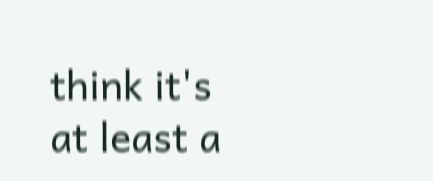think it's at least a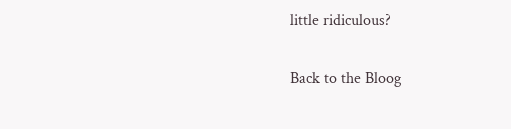little ridiculous?

Back to the Bloog